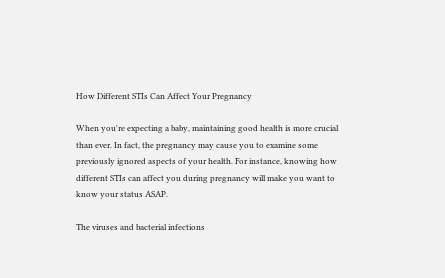How Different STIs Can Affect Your Pregnancy

When you're expecting a baby, maintaining good health is more crucial than ever. In fact, the pregnancy may cause you to examine some previously ignored aspects of your health. For instance, knowing how different STIs can affect you during pregnancy will make you want to know your status ASAP.

The viruses and bacterial infections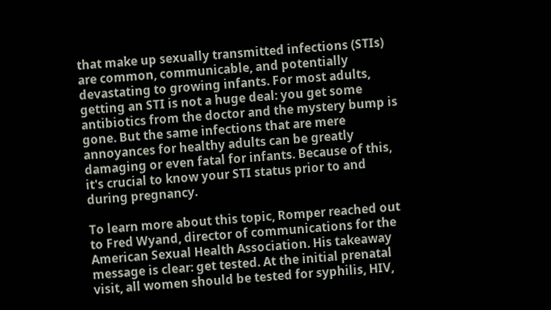that make up sexually transmitted infections (STIs) are common, communicable, and potentially devastating to growing infants. For most adults, getting an STI is not a huge deal: you get some antibiotics from the doctor and the mystery bump is gone. But the same infections that are mere annoyances for healthy adults can be greatly damaging or even fatal for infants. Because of this, it's crucial to know your STI status prior to and during pregnancy.

To learn more about this topic, Romper reached out to Fred Wyand, director of communications for the American Sexual Health Association. His takeaway message is clear: get tested. At the initial prenatal visit, all women should be tested for syphilis, HIV,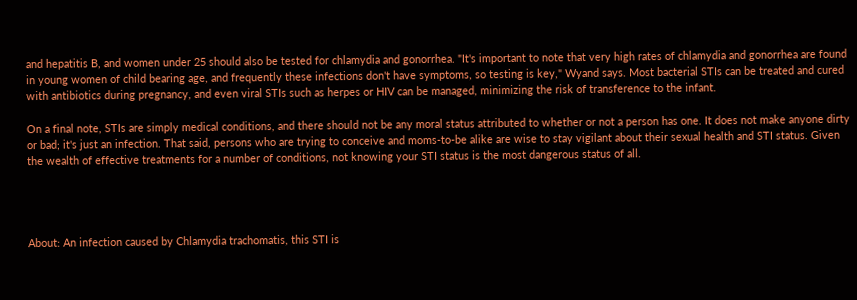and hepatitis B, and women under 25 should also be tested for chlamydia and gonorrhea. "It's important to note that very high rates of chlamydia and gonorrhea are found in young women of child bearing age, and frequently these infections don't have symptoms, so testing is key," Wyand says. Most bacterial STIs can be treated and cured with antibiotics during pregnancy, and even viral STIs such as herpes or HIV can be managed, minimizing the risk of transference to the infant.

On a final note, STIs are simply medical conditions, and there should not be any moral status attributed to whether or not a person has one. It does not make anyone dirty or bad; it's just an infection. That said, persons who are trying to conceive and moms-to-be alike are wise to stay vigilant about their sexual health and STI status. Given the wealth of effective treatments for a number of conditions, not knowing your STI status is the most dangerous status of all.




About: An infection caused by Chlamydia trachomatis, this STI is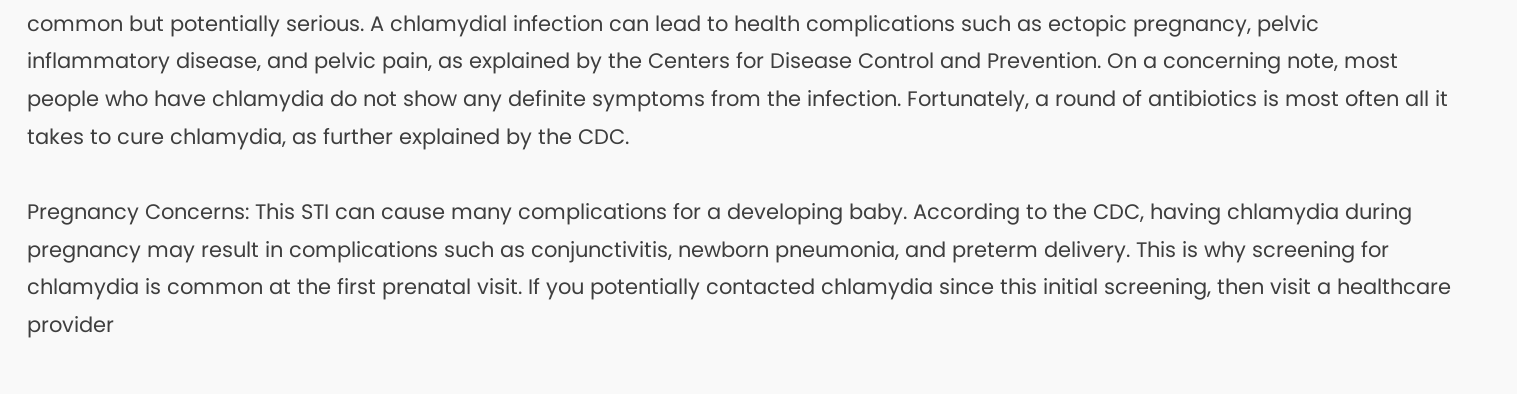common but potentially serious. A chlamydial infection can lead to health complications such as ectopic pregnancy, pelvic inflammatory disease, and pelvic pain, as explained by the Centers for Disease Control and Prevention. On a concerning note, most people who have chlamydia do not show any definite symptoms from the infection. Fortunately, a round of antibiotics is most often all it takes to cure chlamydia, as further explained by the CDC.

Pregnancy Concerns: This STI can cause many complications for a developing baby. According to the CDC, having chlamydia during pregnancy may result in complications such as conjunctivitis, newborn pneumonia, and preterm delivery. This is why screening for chlamydia is common at the first prenatal visit. If you potentially contacted chlamydia since this initial screening, then visit a healthcare provider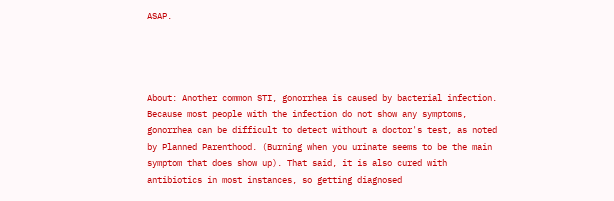ASAP.




About: Another common STI, gonorrhea is caused by bacterial infection. Because most people with the infection do not show any symptoms, gonorrhea can be difficult to detect without a doctor's test, as noted by Planned Parenthood. (Burning when you urinate seems to be the main symptom that does show up). That said, it is also cured with antibiotics in most instances, so getting diagnosed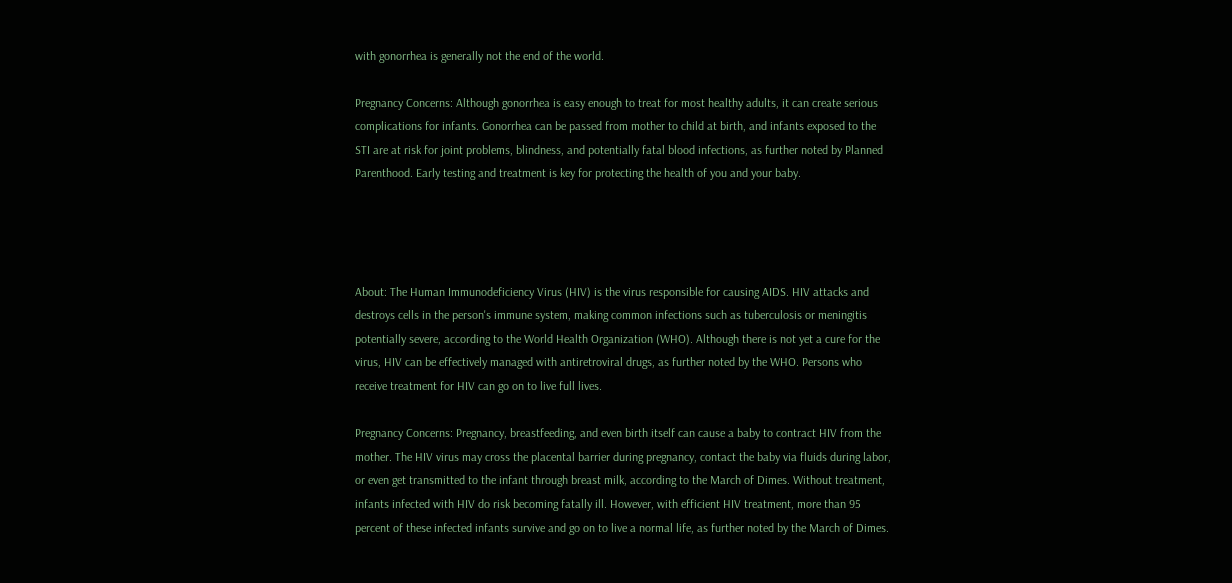with gonorrhea is generally not the end of the world.

Pregnancy Concerns: Although gonorrhea is easy enough to treat for most healthy adults, it can create serious complications for infants. Gonorrhea can be passed from mother to child at birth, and infants exposed to the STI are at risk for joint problems, blindness, and potentially fatal blood infections, as further noted by Planned Parenthood. Early testing and treatment is key for protecting the health of you and your baby.




About: The Human Immunodeficiency Virus (HIV) is the virus responsible for causing AIDS. HIV attacks and destroys cells in the person's immune system, making common infections such as tuberculosis or meningitis potentially severe, according to the World Health Organization (WHO). Although there is not yet a cure for the virus, HIV can be effectively managed with antiretroviral drugs, as further noted by the WHO. Persons who receive treatment for HIV can go on to live full lives.

Pregnancy Concerns: Pregnancy, breastfeeding, and even birth itself can cause a baby to contract HIV from the mother. The HIV virus may cross the placental barrier during pregnancy, contact the baby via fluids during labor, or even get transmitted to the infant through breast milk, according to the March of Dimes. Without treatment, infants infected with HIV do risk becoming fatally ill. However, with efficient HIV treatment, more than 95 percent of these infected infants survive and go on to live a normal life, as further noted by the March of Dimes.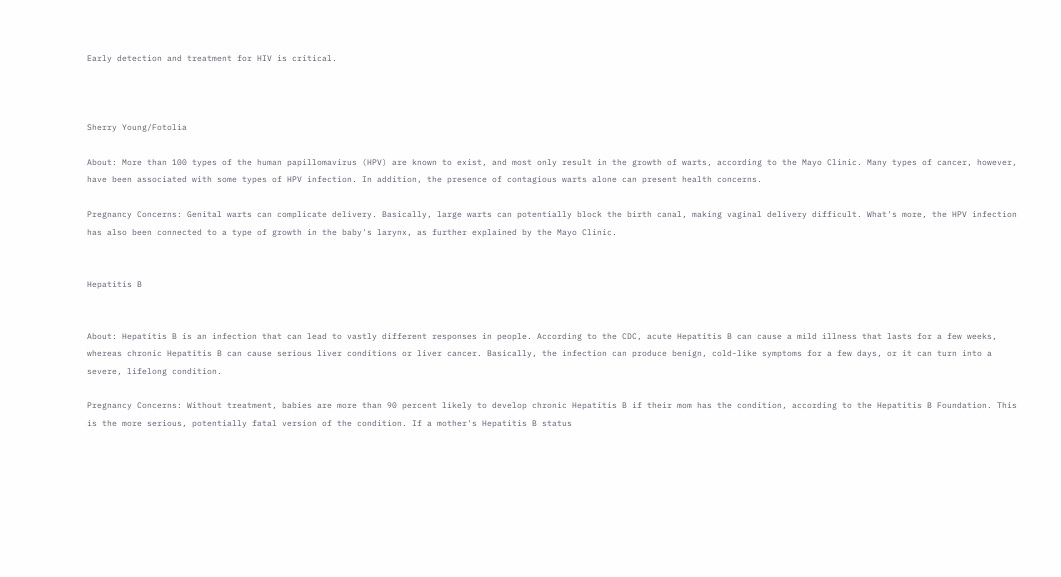Early detection and treatment for HIV is critical.



Sherry Young/Fotolia

About: More than 100 types of the human papillomavirus (HPV) are known to exist, and most only result in the growth of warts, according to the Mayo Clinic. Many types of cancer, however, have been associated with some types of HPV infection. In addition, the presence of contagious warts alone can present health concerns.

Pregnancy Concerns: Genital warts can complicate delivery. Basically, large warts can potentially block the birth canal, making vaginal delivery difficult. What's more, the HPV infection has also been connected to a type of growth in the baby's larynx, as further explained by the Mayo Clinic.


Hepatitis B


About: Hepatitis B is an infection that can lead to vastly different responses in people. According to the CDC, acute Hepatitis B can cause a mild illness that lasts for a few weeks, whereas chronic Hepatitis B can cause serious liver conditions or liver cancer. Basically, the infection can produce benign, cold-like symptoms for a few days, or it can turn into a severe, lifelong condition.

Pregnancy Concerns: Without treatment, babies are more than 90 percent likely to develop chronic Hepatitis B if their mom has the condition, according to the Hepatitis B Foundation. This is the more serious, potentially fatal version of the condition. If a mother's Hepatitis B status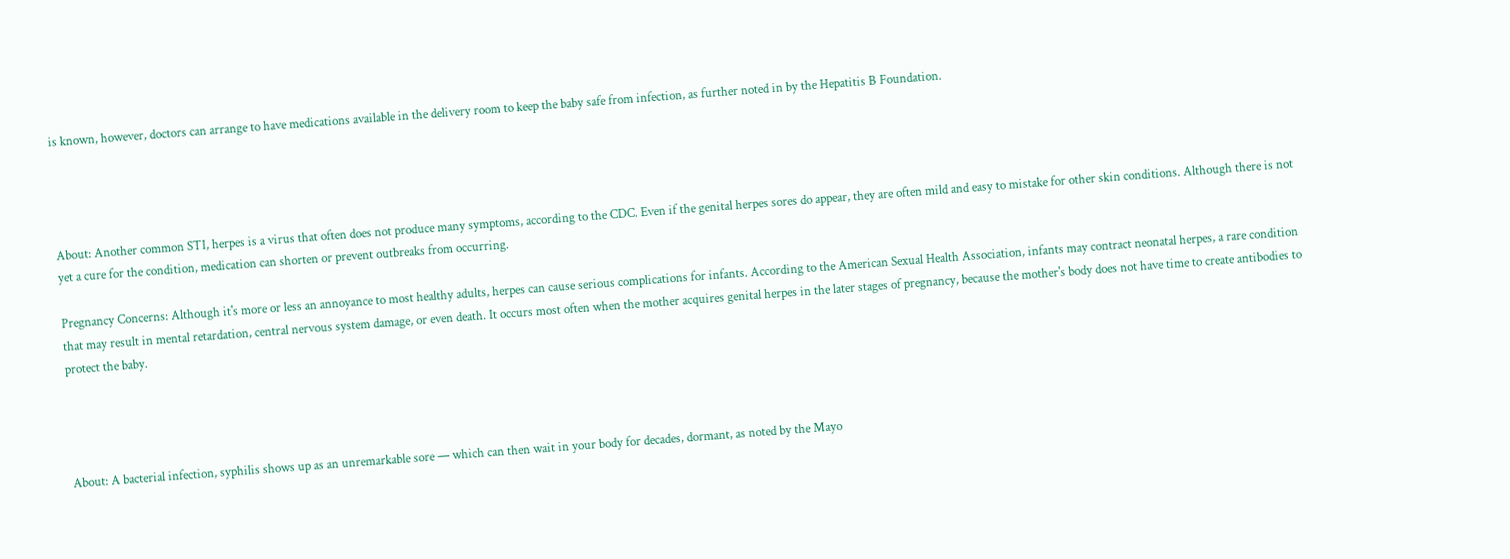is known, however, doctors can arrange to have medications available in the delivery room to keep the baby safe from infection, as further noted in by the Hepatitis B Foundation.




About: Another common STI, herpes is a virus that often does not produce many symptoms, according to the CDC. Even if the genital herpes sores do appear, they are often mild and easy to mistake for other skin conditions. Although there is not yet a cure for the condition, medication can shorten or prevent outbreaks from occurring.

Pregnancy Concerns: Although it's more or less an annoyance to most healthy adults, herpes can cause serious complications for infants. According to the American Sexual Health Association, infants may contract neonatal herpes, a rare condition that may result in mental retardation, central nervous system damage, or even death. It occurs most often when the mother acquires genital herpes in the later stages of pregnancy, because the mother's body does not have time to create antibodies to protect the baby.




About: A bacterial infection, syphilis shows up as an unremarkable sore — which can then wait in your body for decades, dormant, as noted by the Mayo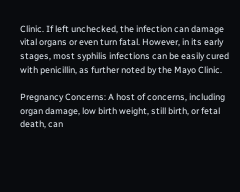Clinic. If left unchecked, the infection can damage vital organs or even turn fatal. However, in its early stages, most syphilis infections can be easily cured with penicillin, as further noted by the Mayo Clinic.

Pregnancy Concerns: A host of concerns, including organ damage, low birth weight, still birth, or fetal death, can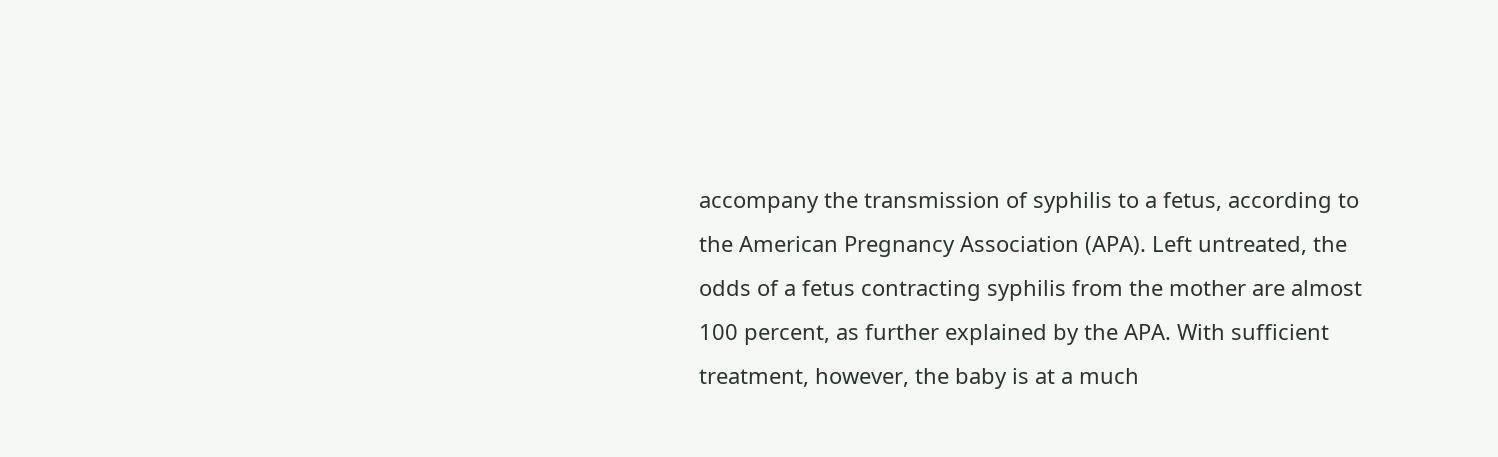accompany the transmission of syphilis to a fetus, according to the American Pregnancy Association (APA). Left untreated, the odds of a fetus contracting syphilis from the mother are almost 100 percent, as further explained by the APA. With sufficient treatment, however, the baby is at a much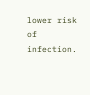lower risk of infection.